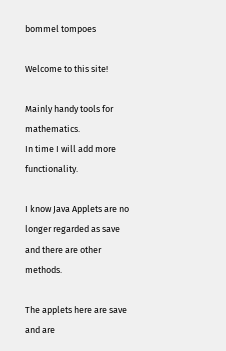bommel tompoes

Welcome to this site!

Mainly handy tools for mathematics.
In time I will add more functionality.

I know Java Applets are no longer regarded as save and there are other methods.

The applets here are save and are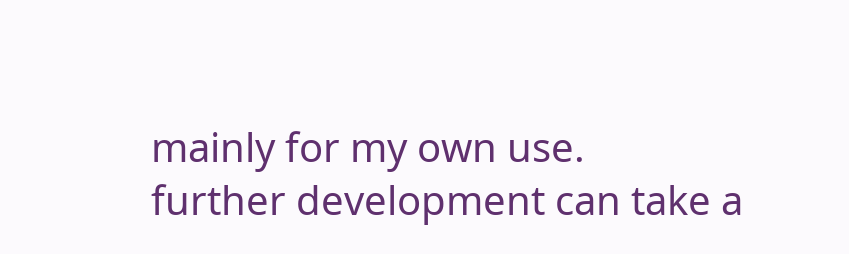mainly for my own use.
further development can take a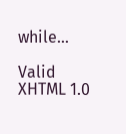while…

Valid XHTML 1.0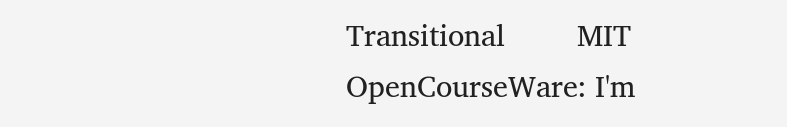Transitional        MIT OpenCourseWare: I'm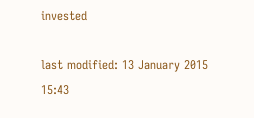invested

last modified: 13 January 2015 15:43